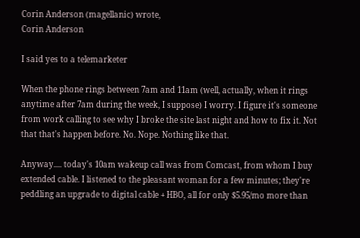Corin Anderson (magellanic) wrote,
Corin Anderson

I said yes to a telemarketer

When the phone rings between 7am and 11am (well, actually, when it rings anytime after 7am during the week, I suppose) I worry. I figure it's someone from work calling to see why I broke the site last night and how to fix it. Not that that's happen before. No. Nope. Nothing like that.

Anyway.... today's 10am wakeup call was from Comcast, from whom I buy extended cable. I listened to the pleasant woman for a few minutes; they're peddling an upgrade to digital cable + HBO, all for only $5.95/mo more than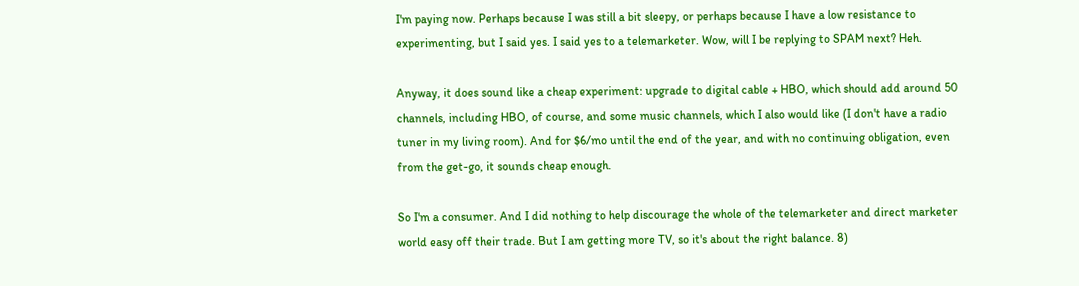I'm paying now. Perhaps because I was still a bit sleepy, or perhaps because I have a low resistance to experimenting, but I said yes. I said yes to a telemarketer. Wow, will I be replying to SPAM next? Heh.

Anyway, it does sound like a cheap experiment: upgrade to digital cable + HBO, which should add around 50 channels, including HBO, of course, and some music channels, which I also would like (I don't have a radio tuner in my living room). And for $6/mo until the end of the year, and with no continuing obligation, even from the get-go, it sounds cheap enough.

So I'm a consumer. And I did nothing to help discourage the whole of the telemarketer and direct marketer world easy off their trade. But I am getting more TV, so it's about the right balance. 8)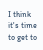I think it's time to get to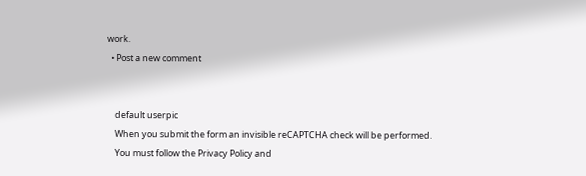work.
  • Post a new comment


    default userpic
    When you submit the form an invisible reCAPTCHA check will be performed.
    You must follow the Privacy Policy and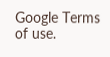Google Terms of use.